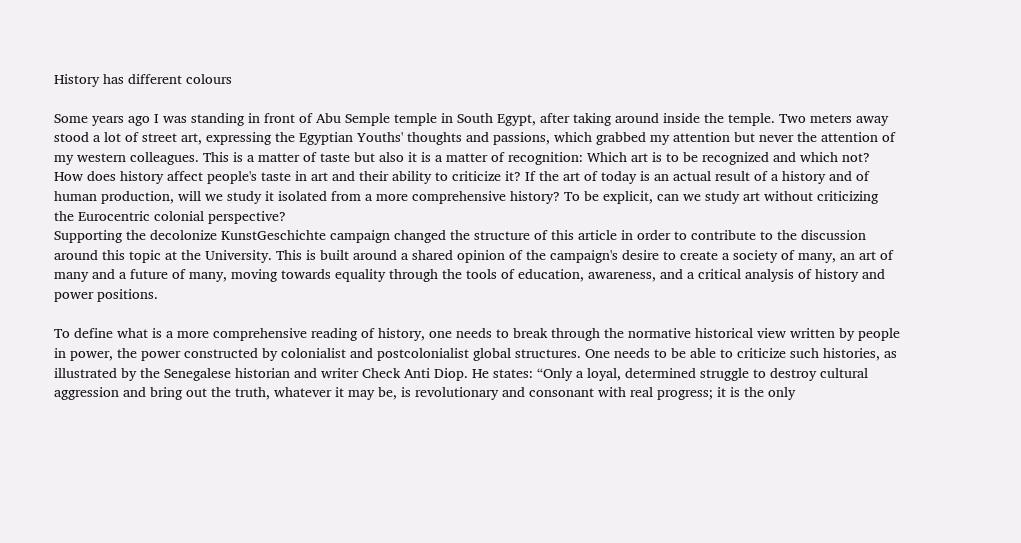History has different colours

Some years ago I was standing in front of Abu Semple temple in South Egypt, after taking around inside the temple. Two meters away stood a lot of street art, expressing the Egyptian Youths' thoughts and passions, which grabbed my attention but never the attention of my western colleagues. This is a matter of taste but also it is a matter of recognition: Which art is to be recognized and which not? How does history affect people's taste in art and their ability to criticize it? If the art of today is an actual result of a history and of human production, will we study it isolated from a more comprehensive history? To be explicit, can we study art without criticizing the Eurocentric colonial perspective?
Supporting the decolonize KunstGeschichte campaign changed the structure of this article in order to contribute to the discussion around this topic at the University. This is built around a shared opinion of the campaign's desire to create a society of many, an art of many and a future of many, moving towards equality through the tools of education, awareness, and a critical analysis of history and power positions.

To define what is a more comprehensive reading of history, one needs to break through the normative historical view written by people in power, the power constructed by colonialist and postcolonialist global structures. One needs to be able to criticize such histories, as illustrated by the Senegalese historian and writer Check Anti Diop. He states: “Only a loyal, determined struggle to destroy cultural aggression and bring out the truth, whatever it may be, is revolutionary and consonant with real progress; it is the only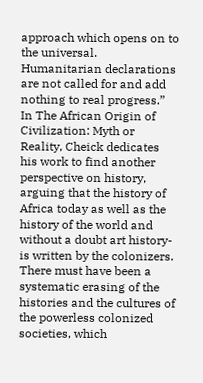approach which opens on to the universal. Humanitarian declarations are not called for and add nothing to real progress.” In The African Origin of Civilization: Myth or Reality, Cheick dedicates his work to find another perspective on history, arguing that the history of Africa today as well as the history of the world and without a doubt art history- is written by the colonizers. There must have been a systematic erasing of the histories and the cultures of the powerless colonized societies, which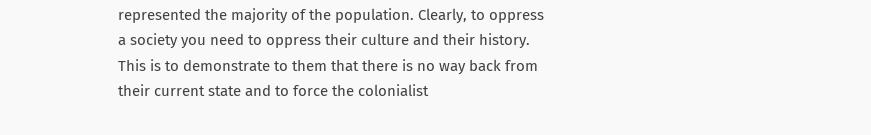represented the majority of the population. Clearly, to oppress a society you need to oppress their culture and their history. This is to demonstrate to them that there is no way back from their current state and to force the colonialist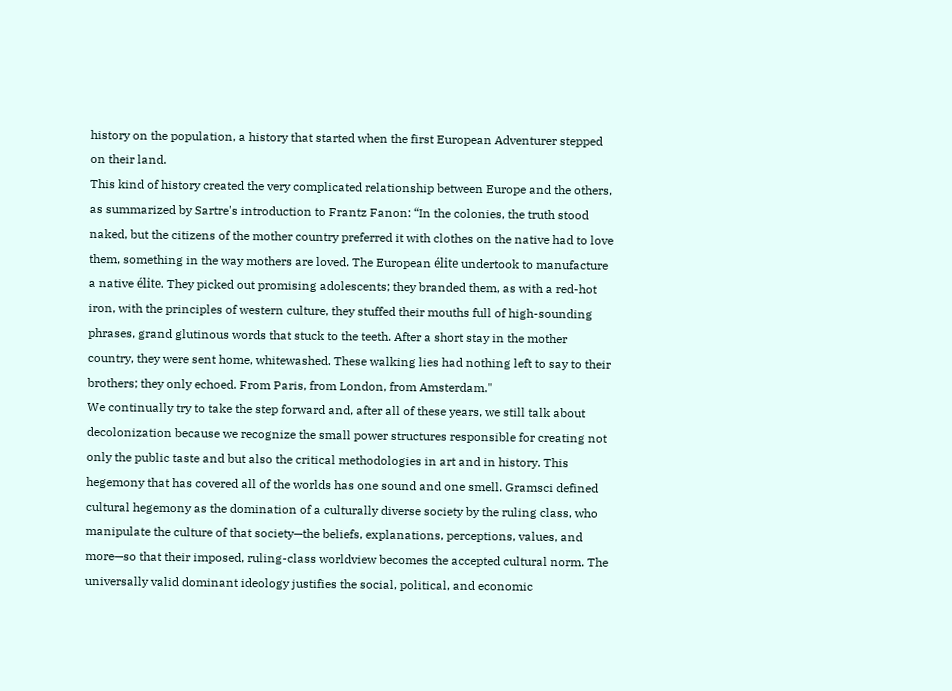history on the population, a history that started when the first European Adventurer stepped on their land.
This kind of history created the very complicated relationship between Europe and the others, as summarized by Sartre's introduction to Frantz Fanon: “In the colonies, the truth stood naked, but the citizens of the mother country preferred it with clothes on the native had to love them, something in the way mothers are loved. The European élite undertook to manufacture a native élite. They picked out promising adolescents; they branded them, as with a red-hot iron, with the principles of western culture, they stuffed their mouths full of high-sounding phrases, grand glutinous words that stuck to the teeth. After a short stay in the mother country, they were sent home, whitewashed. These walking lies had nothing left to say to their brothers; they only echoed. From Paris, from London, from Amsterdam."
We continually try to take the step forward and, after all of these years, we still talk about decolonization because we recognize the small power structures responsible for creating not only the public taste and but also the critical methodologies in art and in history. This hegemony that has covered all of the worlds has one sound and one smell. Gramsci defined cultural hegemony as the domination of a culturally diverse society by the ruling class, who manipulate the culture of that society—the beliefs, explanations, perceptions, values, and more—so that their imposed, ruling-class worldview becomes the accepted cultural norm. The universally valid dominant ideology justifies the social, political, and economic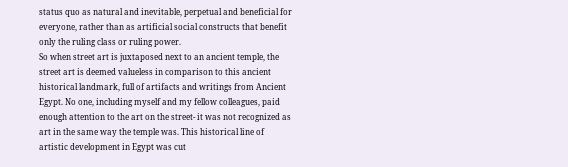status quo as natural and inevitable, perpetual and beneficial for everyone, rather than as artificial social constructs that benefit only the ruling class or ruling power.
So when street art is juxtaposed next to an ancient temple, the street art is deemed valueless in comparison to this ancient historical landmark, full of artifacts and writings from Ancient Egypt. No one, including myself and my fellow colleagues, paid enough attention to the art on the street- it was not recognized as art in the same way the temple was. This historical line of artistic development in Egypt was cut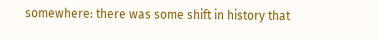somewhere: there was some shift in history that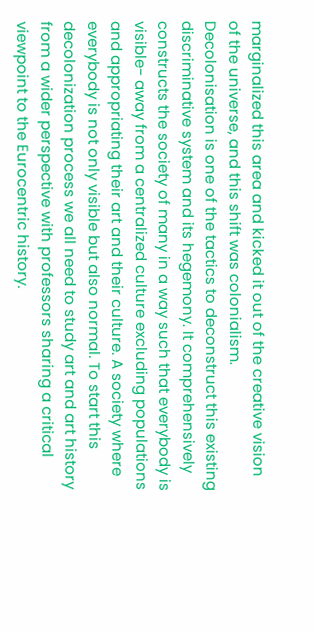marginalized this area and kicked it out of the creative vision of the universe, and this shift was colonialism.
Decolonisation is one of the tactics to deconstruct this existing discriminative system and its hegemony. It comprehensively constructs the society of many in a way such that everybody is visible- away from a centralized culture excluding populations and appropriating their art and their culture. A society where everybody is not only visible but also normal. To start this decolonization process we all need to study art and art history from a wider perspective with professors sharing a critical viewpoint to the Eurocentric history.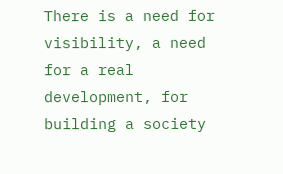There is a need for visibility, a need for a real development, for building a society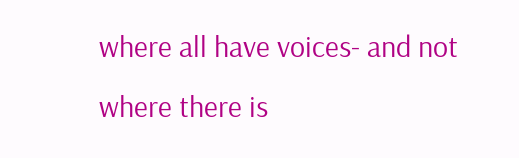where all have voices- and not where there is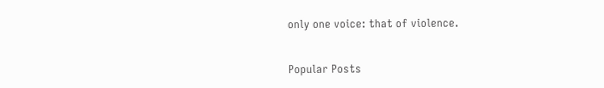only one voice: that of violence.


Popular Posts